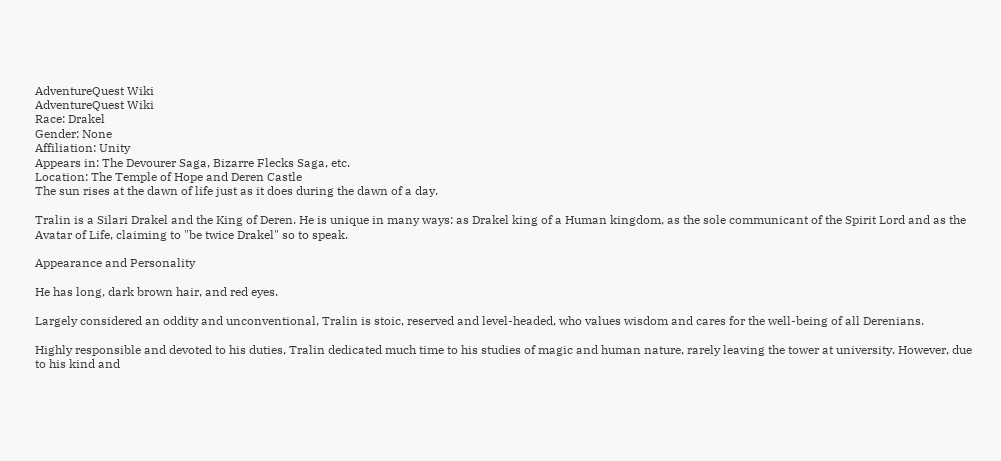AdventureQuest Wiki
AdventureQuest Wiki
Race: Drakel
Gender: None
Affiliation: Unity
Appears in: The Devourer Saga, Bizarre Flecks Saga, etc.
Location: The Temple of Hope and Deren Castle
The sun rises at the dawn of life just as it does during the dawn of a day.

Tralin is a Silari Drakel and the King of Deren. He is unique in many ways: as Drakel king of a Human kingdom, as the sole communicant of the Spirit Lord and as the Avatar of Life, claiming to "be twice Drakel" so to speak.

Appearance and Personality

He has long, dark brown hair, and red eyes.

Largely considered an oddity and unconventional, Tralin is stoic, reserved and level-headed, who values wisdom and cares for the well-being of all Derenians.

Highly responsible and devoted to his duties, Tralin dedicated much time to his studies of magic and human nature, rarely leaving the tower at university. However, due to his kind and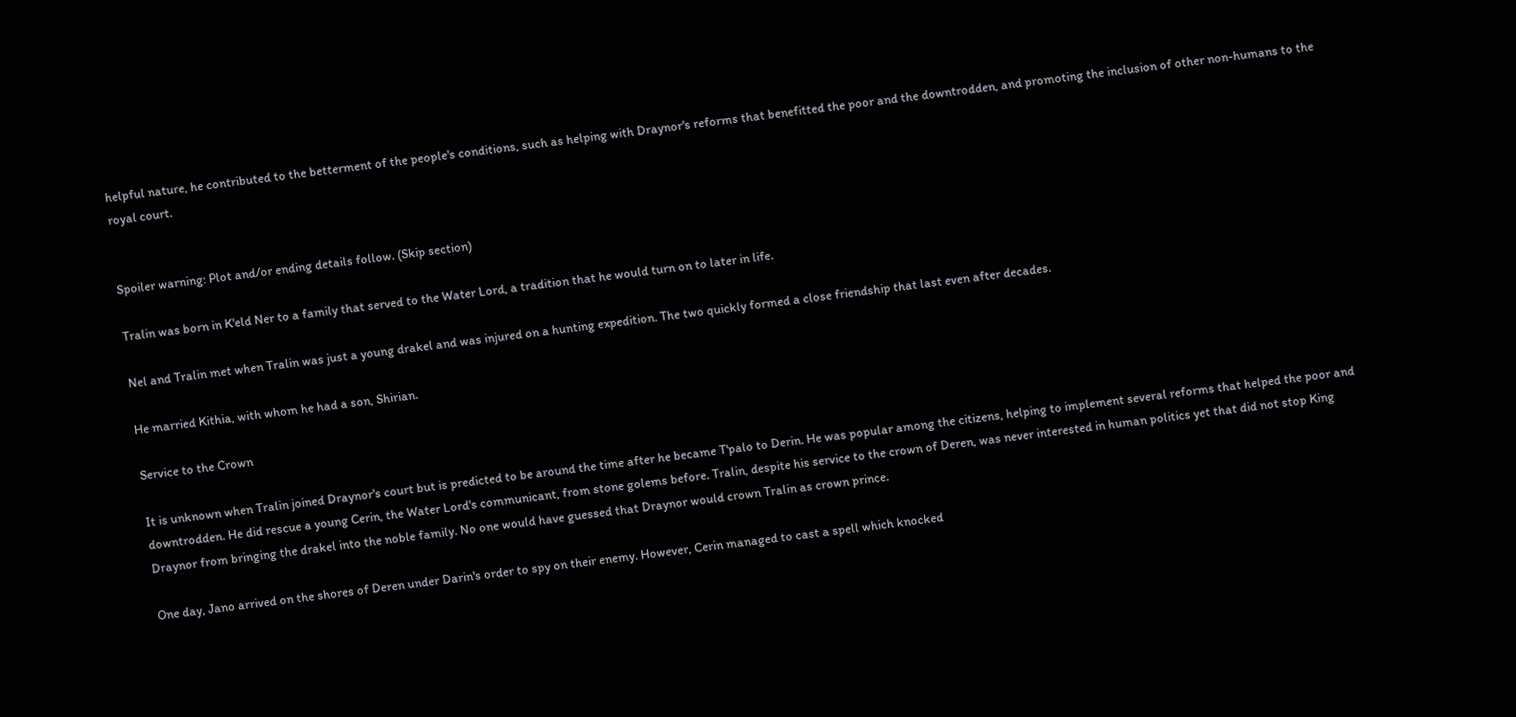helpful nature, he contributed to the betterment of the people's conditions, such as helping with Draynor's reforms that benefitted the poor and the downtrodden, and promoting the inclusion of other non-humans to the royal court.


Spoiler warning: Plot and/or ending details follow. (Skip section)

Tralin was born in K'eld Ner to a family that served to the Water Lord, a tradition that he would turn on to later in life.

Nel and Tralin met when Tralin was just a young drakel and was injured on a hunting expedition. The two quickly formed a close friendship that last even after decades.

He married Kithia, with whom he had a son, Shirian.

Service to the Crown

It is unknown when Tralin joined Draynor's court but is predicted to be around the time after he became T'palo to Derin. He was popular among the citizens, helping to implement several reforms that helped the poor and downtrodden. He did rescue a young Cerin, the Water Lord's communicant, from stone golems before. Tralin, despite his service to the crown of Deren, was never interested in human politics yet that did not stop King Draynor from bringing the drakel into the noble family. No one would have guessed that Draynor would crown Tralin as crown prince.

One day, Jano arrived on the shores of Deren under Darin's order to spy on their enemy. However, Cerin managed to cast a spell which knocked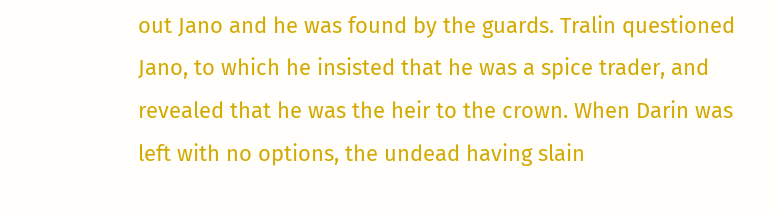out Jano and he was found by the guards. Tralin questioned Jano, to which he insisted that he was a spice trader, and revealed that he was the heir to the crown. When Darin was left with no options, the undead having slain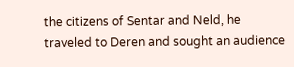the citizens of Sentar and Neld, he traveled to Deren and sought an audience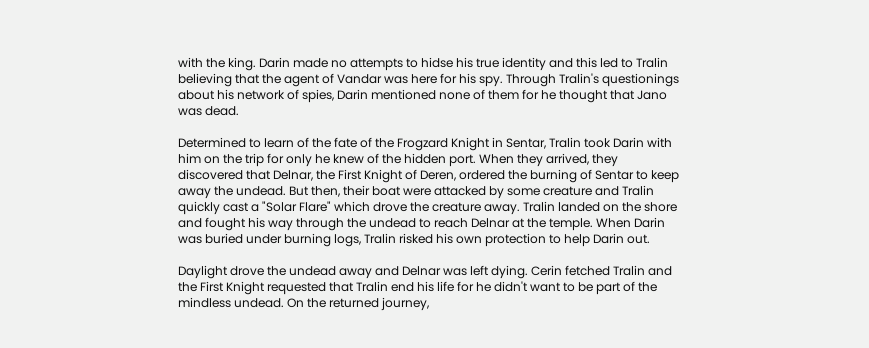with the king. Darin made no attempts to hidse his true identity and this led to Tralin believing that the agent of Vandar was here for his spy. Through Tralin's questionings about his network of spies, Darin mentioned none of them for he thought that Jano was dead.

Determined to learn of the fate of the Frogzard Knight in Sentar, Tralin took Darin with him on the trip for only he knew of the hidden port. When they arrived, they discovered that Delnar, the First Knight of Deren, ordered the burning of Sentar to keep away the undead. But then, their boat were attacked by some creature and Tralin quickly cast a "Solar Flare" which drove the creature away. Tralin landed on the shore and fought his way through the undead to reach Delnar at the temple. When Darin was buried under burning logs, Tralin risked his own protection to help Darin out.

Daylight drove the undead away and Delnar was left dying. Cerin fetched Tralin and the First Knight requested that Tralin end his life for he didn't want to be part of the mindless undead. On the returned journey,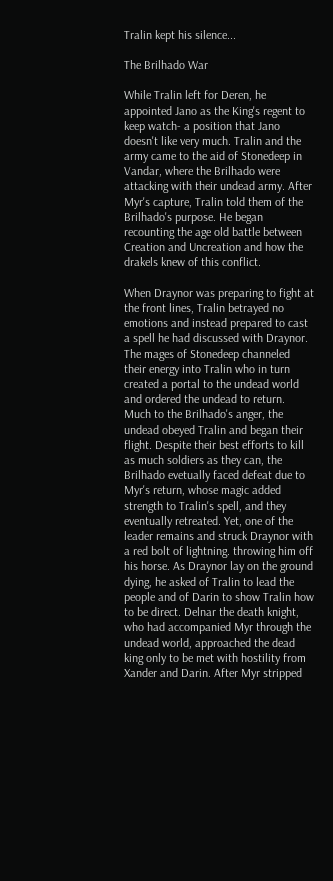Tralin kept his silence...

The Brilhado War

While Tralin left for Deren, he appointed Jano as the King's regent to keep watch- a position that Jano doesn't like very much. Tralin and the army came to the aid of Stonedeep in Vandar, where the Brilhado were attacking with their undead army. After Myr's capture, Tralin told them of the Brilhado's purpose. He began recounting the age old battle between Creation and Uncreation and how the drakels knew of this conflict.

When Draynor was preparing to fight at the front lines, Tralin betrayed no emotions and instead prepared to cast a spell he had discussed with Draynor. The mages of Stonedeep channeled their energy into Tralin who in turn created a portal to the undead world and ordered the undead to return. Much to the Brilhado's anger, the undead obeyed Tralin and began their flight. Despite their best efforts to kill as much soldiers as they can, the Brilhado evetually faced defeat due to Myr's return, whose magic added strength to Tralin's spell, and they eventually retreated. Yet, one of the leader remains and struck Draynor with a red bolt of lightning. throwing him off his horse. As Draynor lay on the ground dying, he asked of Tralin to lead the people and of Darin to show Tralin how to be direct. Delnar the death knight, who had accompanied Myr through the undead world, approached the dead king only to be met with hostility from Xander and Darin. After Myr stripped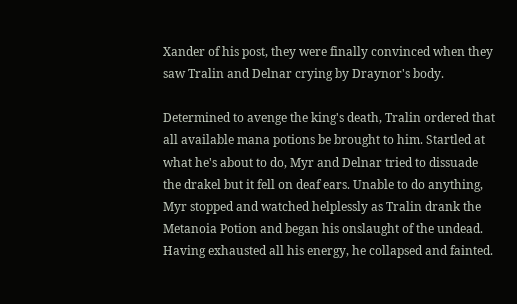Xander of his post, they were finally convinced when they saw Tralin and Delnar crying by Draynor's body.

Determined to avenge the king's death, Tralin ordered that all available mana potions be brought to him. Startled at what he's about to do, Myr and Delnar tried to dissuade the drakel but it fell on deaf ears. Unable to do anything, Myr stopped and watched helplessly as Tralin drank the Metanoia Potion and began his onslaught of the undead. Having exhausted all his energy, he collapsed and fainted.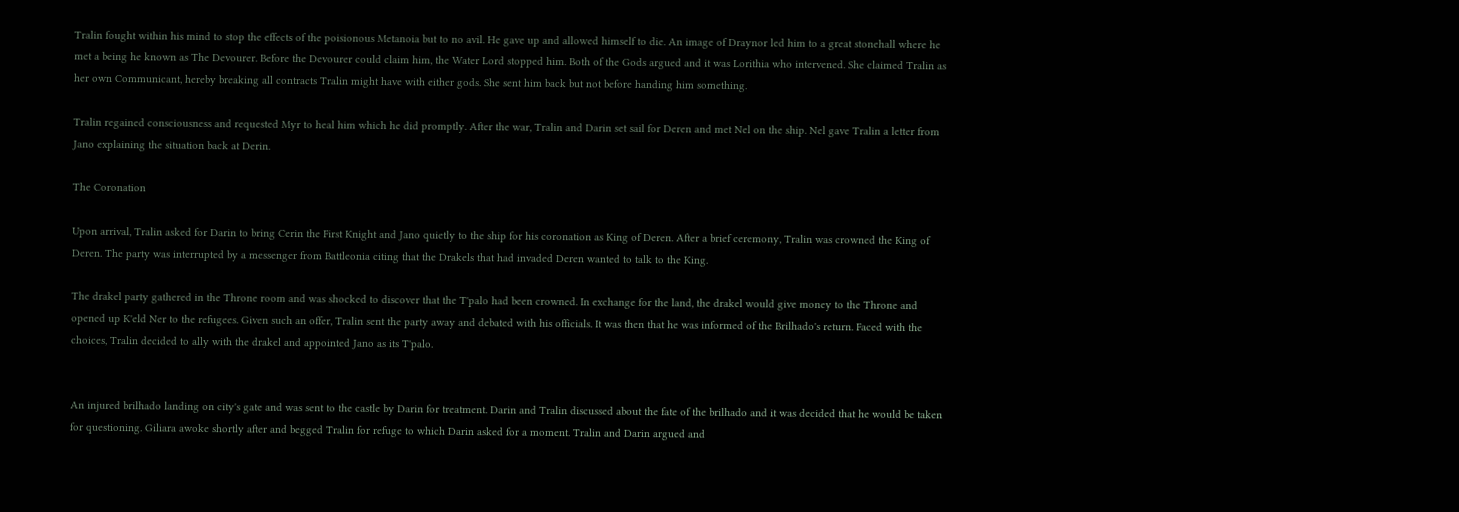Tralin fought within his mind to stop the effects of the poisionous Metanoia but to no avil. He gave up and allowed himself to die. An image of Draynor led him to a great stonehall where he met a being he known as The Devourer. Before the Devourer could claim him, the Water Lord stopped him. Both of the Gods argued and it was Lorithia who intervened. She claimed Tralin as her own Communicant, hereby breaking all contracts Tralin might have with either gods. She sent him back but not before handing him something.

Tralin regained consciousness and requested Myr to heal him which he did promptly. After the war, Tralin and Darin set sail for Deren and met Nel on the ship. Nel gave Tralin a letter from Jano explaining the situation back at Derin.

The Coronation

Upon arrival, Tralin asked for Darin to bring Cerin the First Knight and Jano quietly to the ship for his coronation as King of Deren. After a brief ceremony, Tralin was crowned the King of Deren. The party was interrupted by a messenger from Battleonia citing that the Drakels that had invaded Deren wanted to talk to the King.

The drakel party gathered in the Throne room and was shocked to discover that the T'palo had been crowned. In exchange for the land, the drakel would give money to the Throne and opened up K'eld Ner to the refugees. Given such an offer, Tralin sent the party away and debated with his officials. It was then that he was informed of the Brilhado's return. Faced with the choices, Tralin decided to ally with the drakel and appointed Jano as its T'palo.


An injured brilhado landing on city's gate and was sent to the castle by Darin for treatment. Darin and Tralin discussed about the fate of the brilhado and it was decided that he would be taken for questioning. Giliara awoke shortly after and begged Tralin for refuge to which Darin asked for a moment. Tralin and Darin argued and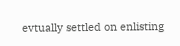evtually settled on enlisting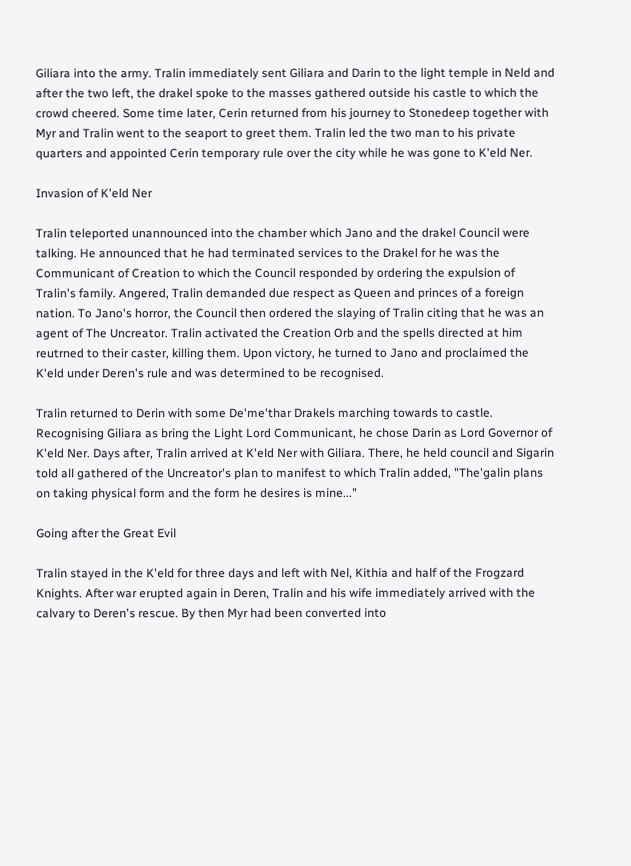Giliara into the army. Tralin immediately sent Giliara and Darin to the light temple in Neld and after the two left, the drakel spoke to the masses gathered outside his castle to which the crowd cheered. Some time later, Cerin returned from his journey to Stonedeep together with Myr and Tralin went to the seaport to greet them. Tralin led the two man to his private quarters and appointed Cerin temporary rule over the city while he was gone to K'eld Ner.

Invasion of K'eld Ner

Tralin teleported unannounced into the chamber which Jano and the drakel Council were talking. He announced that he had terminated services to the Drakel for he was the Communicant of Creation to which the Council responded by ordering the expulsion of Tralin's family. Angered, Tralin demanded due respect as Queen and princes of a foreign nation. To Jano's horror, the Council then ordered the slaying of Tralin citing that he was an agent of The Uncreator. Tralin activated the Creation Orb and the spells directed at him reutrned to their caster, killing them. Upon victory, he turned to Jano and proclaimed the K'eld under Deren's rule and was determined to be recognised.

Tralin returned to Derin with some De'me'thar Drakels marching towards to castle. Recognising Giliara as bring the Light Lord Communicant, he chose Darin as Lord Governor of K'eld Ner. Days after, Tralin arrived at K'eld Ner with Giliara. There, he held council and Sigarin told all gathered of the Uncreator's plan to manifest to which Tralin added, "The'galin plans on taking physical form and the form he desires is mine..."

Going after the Great Evil

Tralin stayed in the K'eld for three days and left with Nel, Kithia and half of the Frogzard Knights. After war erupted again in Deren, Tralin and his wife immediately arrived with the calvary to Deren's rescue. By then Myr had been converted into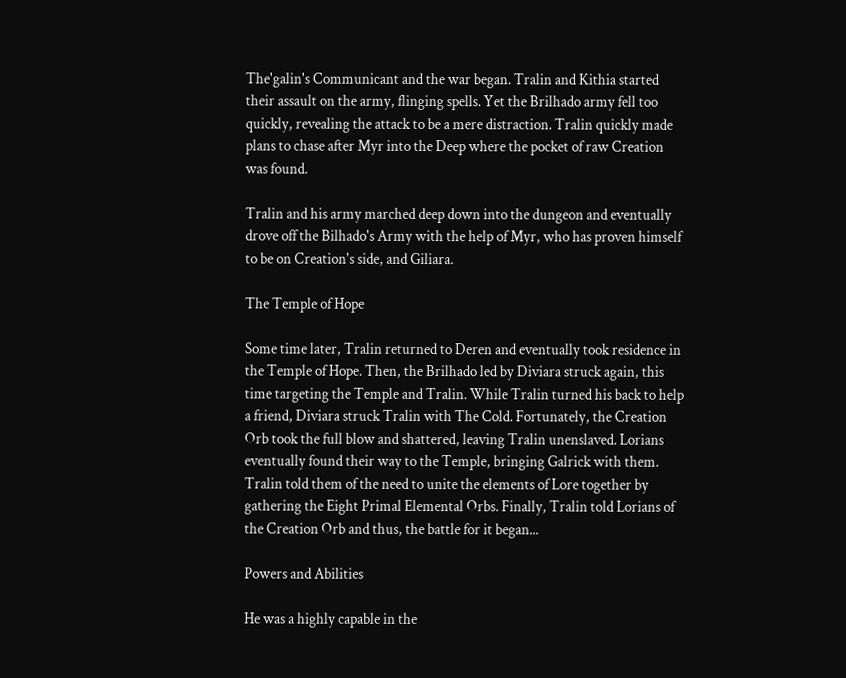The'galin's Communicant and the war began. Tralin and Kithia started their assault on the army, flinging spells. Yet the Brilhado army fell too quickly, revealing the attack to be a mere distraction. Tralin quickly made plans to chase after Myr into the Deep where the pocket of raw Creation was found.

Tralin and his army marched deep down into the dungeon and eventually drove off the Bilhado's Army with the help of Myr, who has proven himself to be on Creation's side, and Giliara.

The Temple of Hope

Some time later, Tralin returned to Deren and eventually took residence in the Temple of Hope. Then, the Brilhado led by Diviara struck again, this time targeting the Temple and Tralin. While Tralin turned his back to help a friend, Diviara struck Tralin with The Cold. Fortunately, the Creation Orb took the full blow and shattered, leaving Tralin unenslaved. Lorians eventually found their way to the Temple, bringing Galrick with them. Tralin told them of the need to unite the elements of Lore together by gathering the Eight Primal Elemental Orbs. Finally, Tralin told Lorians of the Creation Orb and thus, the battle for it began...

Powers and Abilities

He was a highly capable in the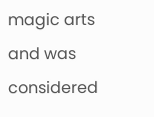magic arts and was considered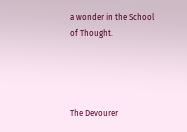a wonder in the School of Thought.




The Devourer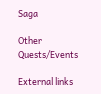Saga

Other Quests/Events

External links